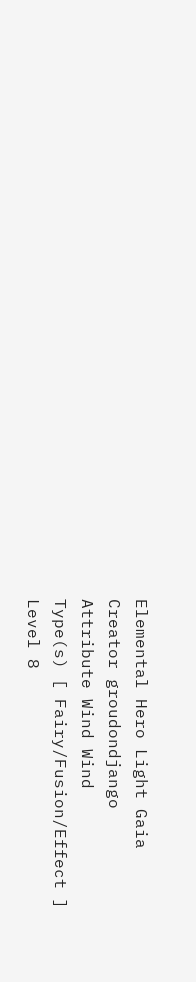Elemental Hero Light Gaia
Creator groudondjango
Attribute Wind Wind
Type(s) [ Fairy/Fusion/Effect ]
Level 8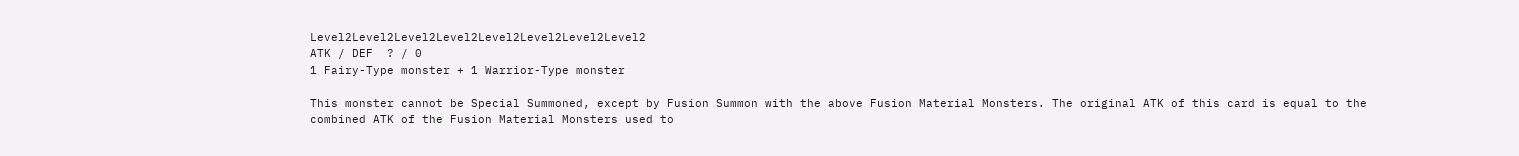Level2Level2Level2Level2Level2Level2Level2Level2
ATK / DEF  ? / 0
1 Fairy-Type monster + 1 Warrior-Type monster

This monster cannot be Special Summoned, except by Fusion Summon with the above Fusion Material Monsters. The original ATK of this card is equal to the combined ATK of the Fusion Material Monsters used to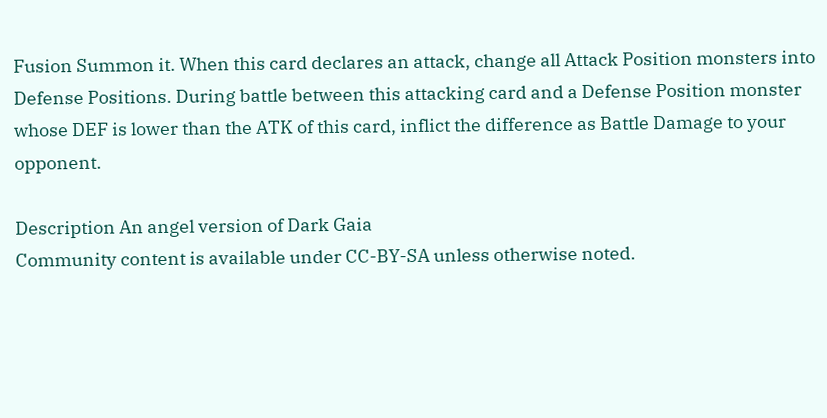Fusion Summon it. When this card declares an attack, change all Attack Position monsters into Defense Positions. During battle between this attacking card and a Defense Position monster whose DEF is lower than the ATK of this card, inflict the difference as Battle Damage to your opponent.

Description An angel version of Dark Gaia
Community content is available under CC-BY-SA unless otherwise noted.